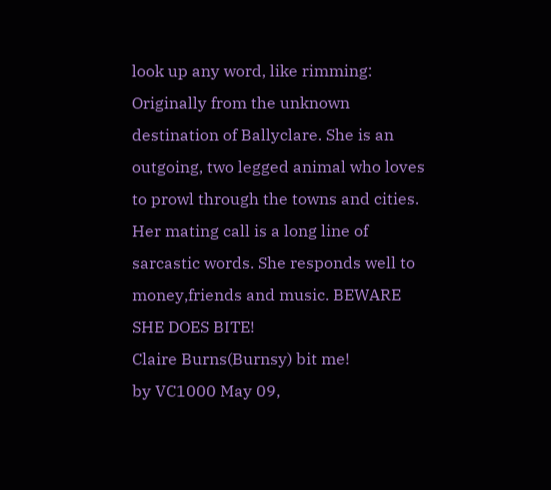look up any word, like rimming:
Originally from the unknown destination of Ballyclare. She is an outgoing, two legged animal who loves to prowl through the towns and cities. Her mating call is a long line of sarcastic words. She responds well to money,friends and music. BEWARE SHE DOES BITE!
Claire Burns(Burnsy) bit me!
by VC1000 May 09,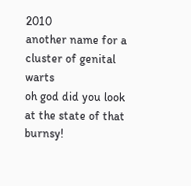2010
another name for a cluster of genital warts
oh god did you look at the state of that burnsy!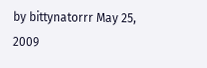by bittynatorrr May 25, 2009